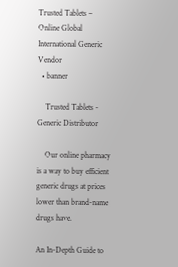Trusted Tablets – Online Global International Generic Vendor
  • banner

    Trusted Tablets - Generic Distributor

    Our online pharmacy is a way to buy efficient generic drugs at prices lower than brand-name drugs have.

An In-Depth Guide to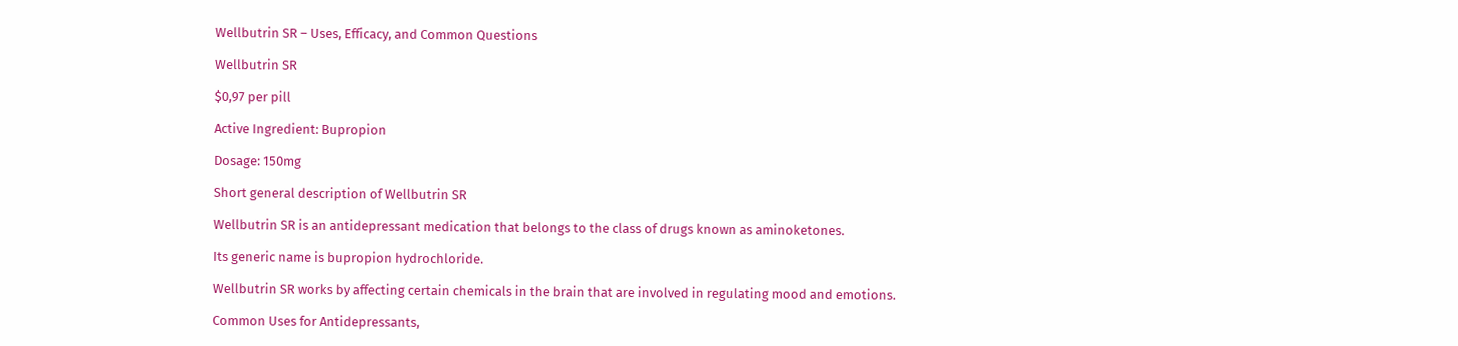Wellbutrin SR – Uses, Efficacy, and Common Questions

Wellbutrin SR

$0,97 per pill

Active Ingredient: Bupropion

Dosage: 150mg

Short general description of Wellbutrin SR

Wellbutrin SR is an antidepressant medication that belongs to the class of drugs known as aminoketones.

Its generic name is bupropion hydrochloride.

Wellbutrin SR works by affecting certain chemicals in the brain that are involved in regulating mood and emotions.

Common Uses for Antidepressants,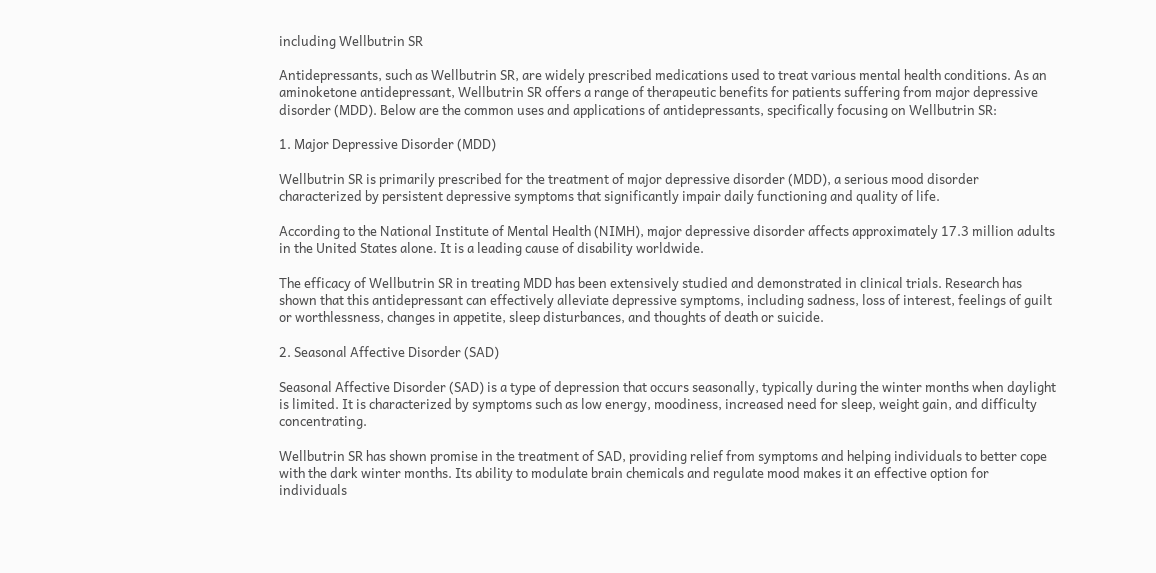including Wellbutrin SR

Antidepressants, such as Wellbutrin SR, are widely prescribed medications used to treat various mental health conditions. As an aminoketone antidepressant, Wellbutrin SR offers a range of therapeutic benefits for patients suffering from major depressive disorder (MDD). Below are the common uses and applications of antidepressants, specifically focusing on Wellbutrin SR:

1. Major Depressive Disorder (MDD)

Wellbutrin SR is primarily prescribed for the treatment of major depressive disorder (MDD), a serious mood disorder characterized by persistent depressive symptoms that significantly impair daily functioning and quality of life.

According to the National Institute of Mental Health (NIMH), major depressive disorder affects approximately 17.3 million adults in the United States alone. It is a leading cause of disability worldwide.

The efficacy of Wellbutrin SR in treating MDD has been extensively studied and demonstrated in clinical trials. Research has shown that this antidepressant can effectively alleviate depressive symptoms, including sadness, loss of interest, feelings of guilt or worthlessness, changes in appetite, sleep disturbances, and thoughts of death or suicide.

2. Seasonal Affective Disorder (SAD)

Seasonal Affective Disorder (SAD) is a type of depression that occurs seasonally, typically during the winter months when daylight is limited. It is characterized by symptoms such as low energy, moodiness, increased need for sleep, weight gain, and difficulty concentrating.

Wellbutrin SR has shown promise in the treatment of SAD, providing relief from symptoms and helping individuals to better cope with the dark winter months. Its ability to modulate brain chemicals and regulate mood makes it an effective option for individuals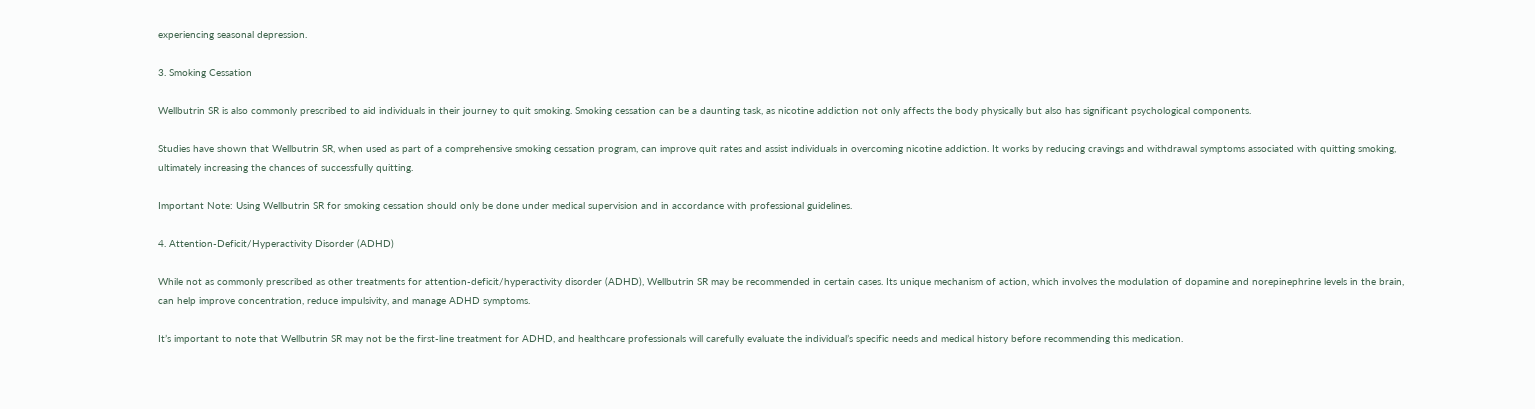experiencing seasonal depression.

3. Smoking Cessation

Wellbutrin SR is also commonly prescribed to aid individuals in their journey to quit smoking. Smoking cessation can be a daunting task, as nicotine addiction not only affects the body physically but also has significant psychological components.

Studies have shown that Wellbutrin SR, when used as part of a comprehensive smoking cessation program, can improve quit rates and assist individuals in overcoming nicotine addiction. It works by reducing cravings and withdrawal symptoms associated with quitting smoking, ultimately increasing the chances of successfully quitting.

Important Note: Using Wellbutrin SR for smoking cessation should only be done under medical supervision and in accordance with professional guidelines.

4. Attention-Deficit/Hyperactivity Disorder (ADHD)

While not as commonly prescribed as other treatments for attention-deficit/hyperactivity disorder (ADHD), Wellbutrin SR may be recommended in certain cases. Its unique mechanism of action, which involves the modulation of dopamine and norepinephrine levels in the brain, can help improve concentration, reduce impulsivity, and manage ADHD symptoms.

It’s important to note that Wellbutrin SR may not be the first-line treatment for ADHD, and healthcare professionals will carefully evaluate the individual’s specific needs and medical history before recommending this medication.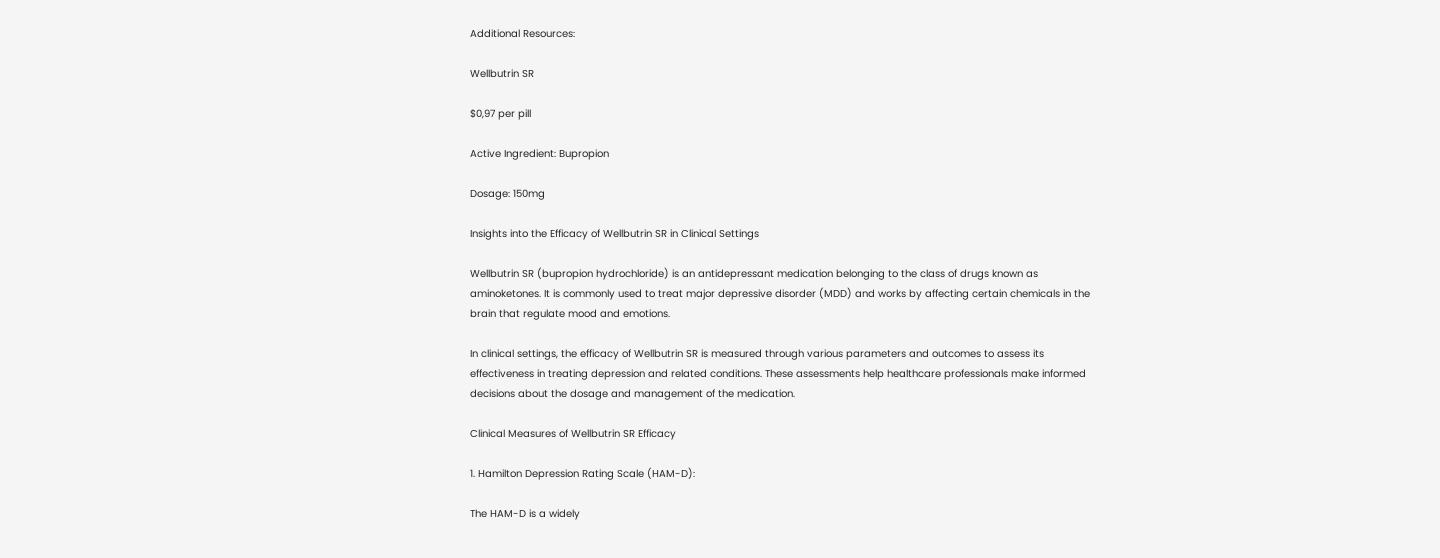Additional Resources:

Wellbutrin SR

$0,97 per pill

Active Ingredient: Bupropion

Dosage: 150mg

Insights into the Efficacy of Wellbutrin SR in Clinical Settings

Wellbutrin SR (bupropion hydrochloride) is an antidepressant medication belonging to the class of drugs known as aminoketones. It is commonly used to treat major depressive disorder (MDD) and works by affecting certain chemicals in the brain that regulate mood and emotions.

In clinical settings, the efficacy of Wellbutrin SR is measured through various parameters and outcomes to assess its effectiveness in treating depression and related conditions. These assessments help healthcare professionals make informed decisions about the dosage and management of the medication.

Clinical Measures of Wellbutrin SR Efficacy

1. Hamilton Depression Rating Scale (HAM-D):

The HAM-D is a widely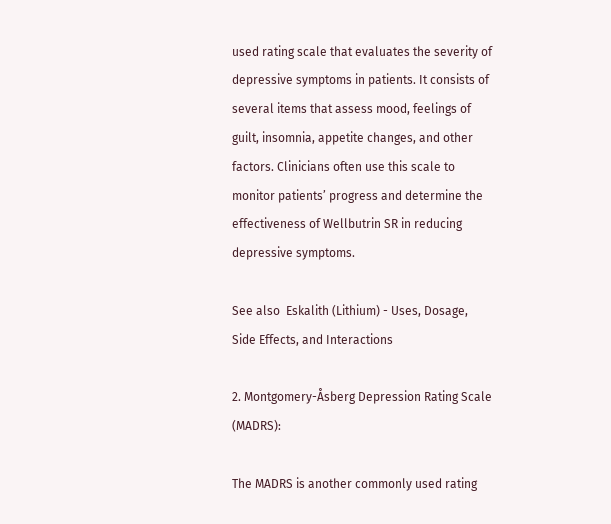used rating scale that evaluates the severity of depressive symptoms in patients. It consists of several items that assess mood, feelings of guilt, insomnia, appetite changes, and other factors. Clinicians often use this scale to monitor patients’ progress and determine the effectiveness of Wellbutrin SR in reducing depressive symptoms.

See also  Eskalith (Lithium) - Uses, Dosage, Side Effects, and Interactions

2. Montgomery-Åsberg Depression Rating Scale (MADRS):

The MADRS is another commonly used rating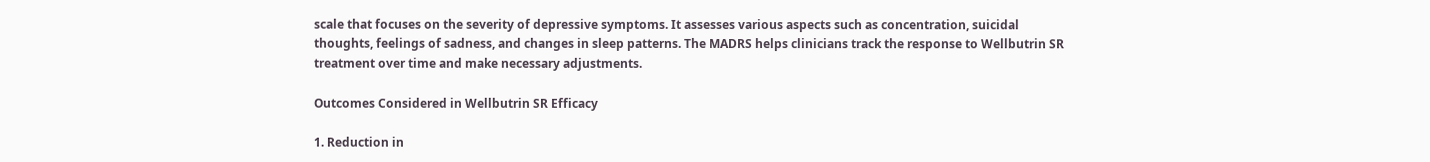scale that focuses on the severity of depressive symptoms. It assesses various aspects such as concentration, suicidal thoughts, feelings of sadness, and changes in sleep patterns. The MADRS helps clinicians track the response to Wellbutrin SR treatment over time and make necessary adjustments.

Outcomes Considered in Wellbutrin SR Efficacy

1. Reduction in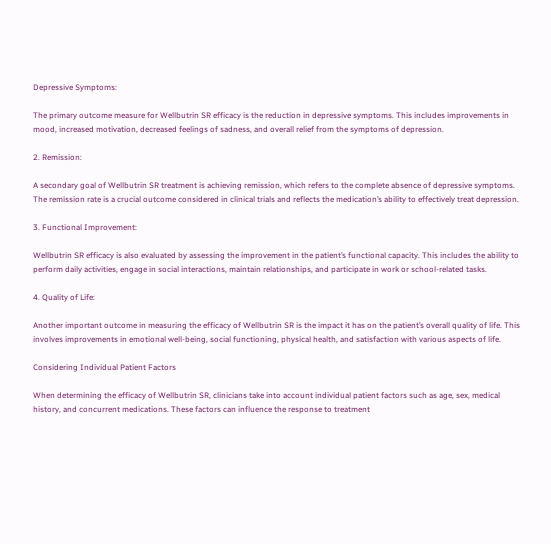Depressive Symptoms:

The primary outcome measure for Wellbutrin SR efficacy is the reduction in depressive symptoms. This includes improvements in mood, increased motivation, decreased feelings of sadness, and overall relief from the symptoms of depression.

2. Remission:

A secondary goal of Wellbutrin SR treatment is achieving remission, which refers to the complete absence of depressive symptoms. The remission rate is a crucial outcome considered in clinical trials and reflects the medication’s ability to effectively treat depression.

3. Functional Improvement:

Wellbutrin SR efficacy is also evaluated by assessing the improvement in the patient’s functional capacity. This includes the ability to perform daily activities, engage in social interactions, maintain relationships, and participate in work or school-related tasks.

4. Quality of Life:

Another important outcome in measuring the efficacy of Wellbutrin SR is the impact it has on the patient’s overall quality of life. This involves improvements in emotional well-being, social functioning, physical health, and satisfaction with various aspects of life.

Considering Individual Patient Factors

When determining the efficacy of Wellbutrin SR, clinicians take into account individual patient factors such as age, sex, medical history, and concurrent medications. These factors can influence the response to treatment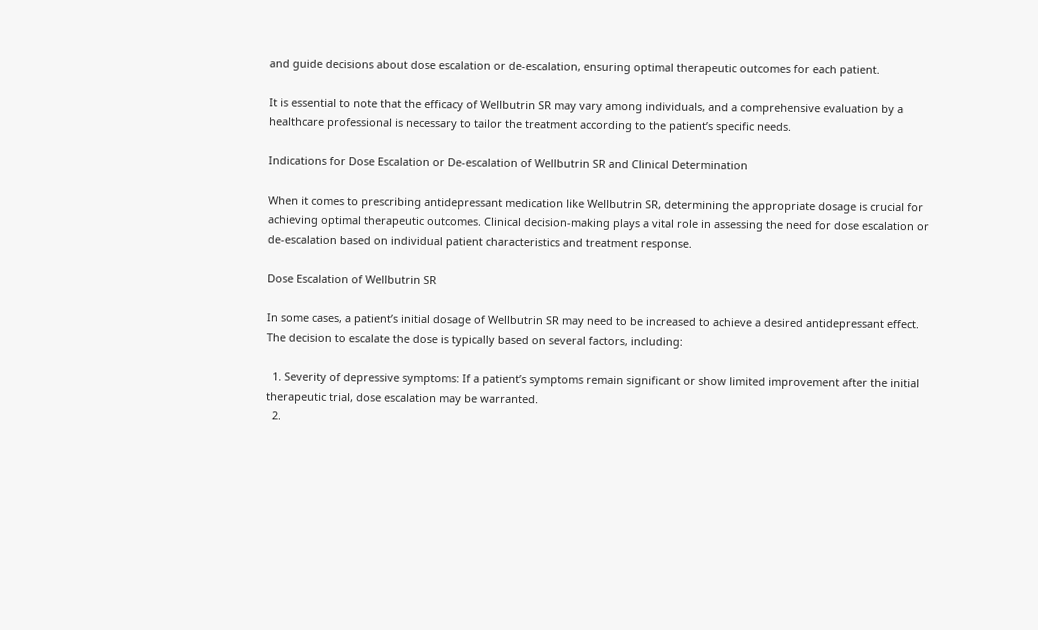and guide decisions about dose escalation or de-escalation, ensuring optimal therapeutic outcomes for each patient.

It is essential to note that the efficacy of Wellbutrin SR may vary among individuals, and a comprehensive evaluation by a healthcare professional is necessary to tailor the treatment according to the patient’s specific needs.

Indications for Dose Escalation or De-escalation of Wellbutrin SR and Clinical Determination

When it comes to prescribing antidepressant medication like Wellbutrin SR, determining the appropriate dosage is crucial for achieving optimal therapeutic outcomes. Clinical decision-making plays a vital role in assessing the need for dose escalation or de-escalation based on individual patient characteristics and treatment response.

Dose Escalation of Wellbutrin SR

In some cases, a patient’s initial dosage of Wellbutrin SR may need to be increased to achieve a desired antidepressant effect. The decision to escalate the dose is typically based on several factors, including:

  1. Severity of depressive symptoms: If a patient’s symptoms remain significant or show limited improvement after the initial therapeutic trial, dose escalation may be warranted.
  2.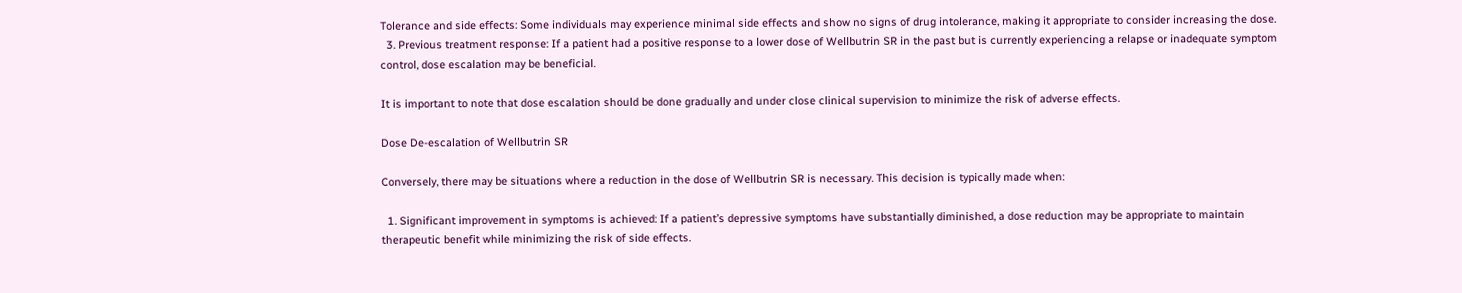Tolerance and side effects: Some individuals may experience minimal side effects and show no signs of drug intolerance, making it appropriate to consider increasing the dose.
  3. Previous treatment response: If a patient had a positive response to a lower dose of Wellbutrin SR in the past but is currently experiencing a relapse or inadequate symptom control, dose escalation may be beneficial.

It is important to note that dose escalation should be done gradually and under close clinical supervision to minimize the risk of adverse effects.

Dose De-escalation of Wellbutrin SR

Conversely, there may be situations where a reduction in the dose of Wellbutrin SR is necessary. This decision is typically made when:

  1. Significant improvement in symptoms is achieved: If a patient’s depressive symptoms have substantially diminished, a dose reduction may be appropriate to maintain therapeutic benefit while minimizing the risk of side effects.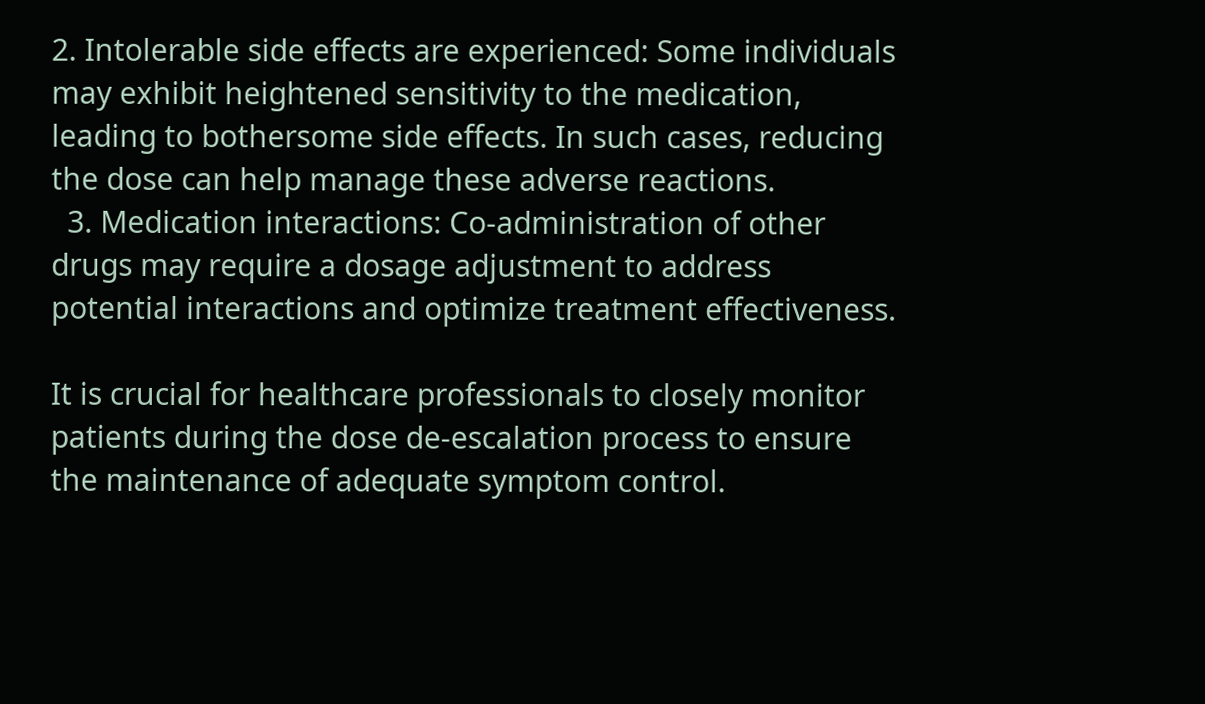2. Intolerable side effects are experienced: Some individuals may exhibit heightened sensitivity to the medication, leading to bothersome side effects. In such cases, reducing the dose can help manage these adverse reactions.
  3. Medication interactions: Co-administration of other drugs may require a dosage adjustment to address potential interactions and optimize treatment effectiveness.

It is crucial for healthcare professionals to closely monitor patients during the dose de-escalation process to ensure the maintenance of adequate symptom control.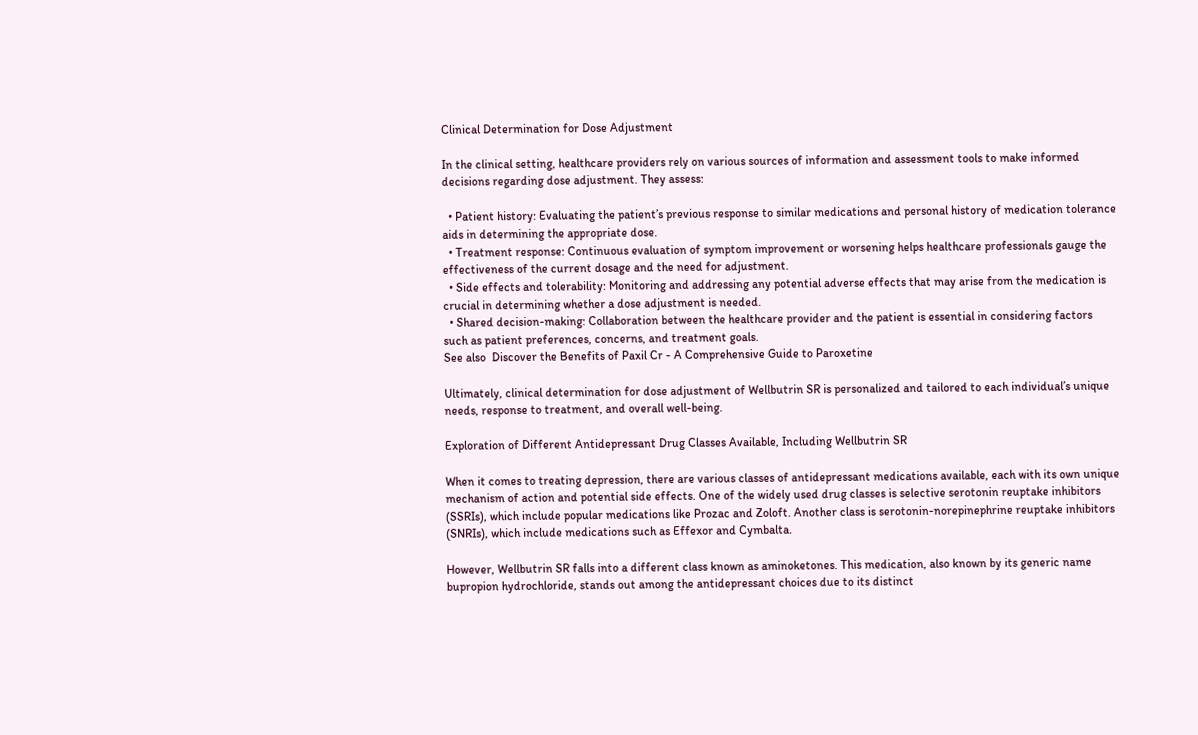Clinical Determination for Dose Adjustment

In the clinical setting, healthcare providers rely on various sources of information and assessment tools to make informed decisions regarding dose adjustment. They assess:

  • Patient history: Evaluating the patient’s previous response to similar medications and personal history of medication tolerance aids in determining the appropriate dose.
  • Treatment response: Continuous evaluation of symptom improvement or worsening helps healthcare professionals gauge the effectiveness of the current dosage and the need for adjustment.
  • Side effects and tolerability: Monitoring and addressing any potential adverse effects that may arise from the medication is crucial in determining whether a dose adjustment is needed.
  • Shared decision-making: Collaboration between the healthcare provider and the patient is essential in considering factors such as patient preferences, concerns, and treatment goals.
See also  Discover the Benefits of Paxil Cr - A Comprehensive Guide to Paroxetine

Ultimately, clinical determination for dose adjustment of Wellbutrin SR is personalized and tailored to each individual’s unique needs, response to treatment, and overall well-being.

Exploration of Different Antidepressant Drug Classes Available, Including Wellbutrin SR

When it comes to treating depression, there are various classes of antidepressant medications available, each with its own unique mechanism of action and potential side effects. One of the widely used drug classes is selective serotonin reuptake inhibitors (SSRIs), which include popular medications like Prozac and Zoloft. Another class is serotonin-norepinephrine reuptake inhibitors (SNRIs), which include medications such as Effexor and Cymbalta.

However, Wellbutrin SR falls into a different class known as aminoketones. This medication, also known by its generic name bupropion hydrochloride, stands out among the antidepressant choices due to its distinct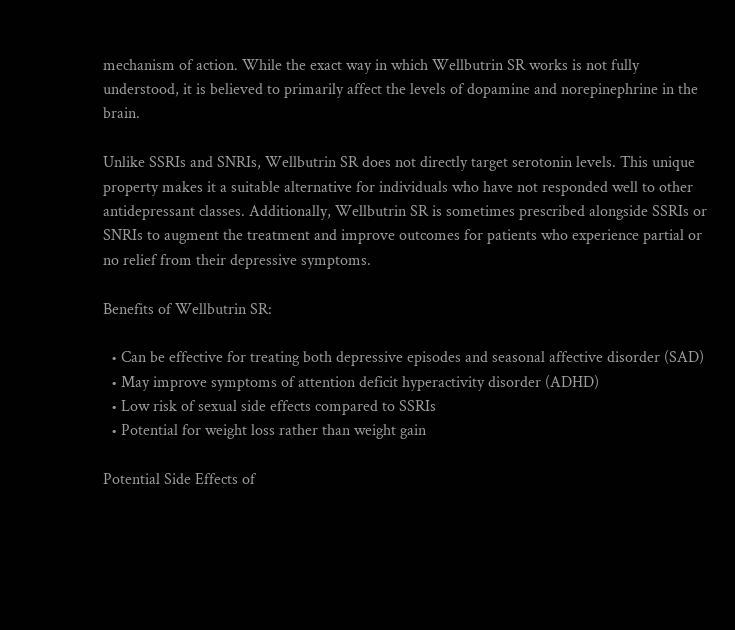mechanism of action. While the exact way in which Wellbutrin SR works is not fully understood, it is believed to primarily affect the levels of dopamine and norepinephrine in the brain.

Unlike SSRIs and SNRIs, Wellbutrin SR does not directly target serotonin levels. This unique property makes it a suitable alternative for individuals who have not responded well to other antidepressant classes. Additionally, Wellbutrin SR is sometimes prescribed alongside SSRIs or SNRIs to augment the treatment and improve outcomes for patients who experience partial or no relief from their depressive symptoms.

Benefits of Wellbutrin SR:

  • Can be effective for treating both depressive episodes and seasonal affective disorder (SAD)
  • May improve symptoms of attention deficit hyperactivity disorder (ADHD)
  • Low risk of sexual side effects compared to SSRIs
  • Potential for weight loss rather than weight gain

Potential Side Effects of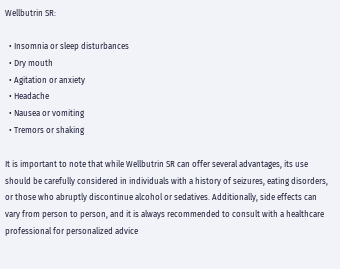Wellbutrin SR:

  • Insomnia or sleep disturbances
  • Dry mouth
  • Agitation or anxiety
  • Headache
  • Nausea or vomiting
  • Tremors or shaking

It is important to note that while Wellbutrin SR can offer several advantages, its use should be carefully considered in individuals with a history of seizures, eating disorders, or those who abruptly discontinue alcohol or sedatives. Additionally, side effects can vary from person to person, and it is always recommended to consult with a healthcare professional for personalized advice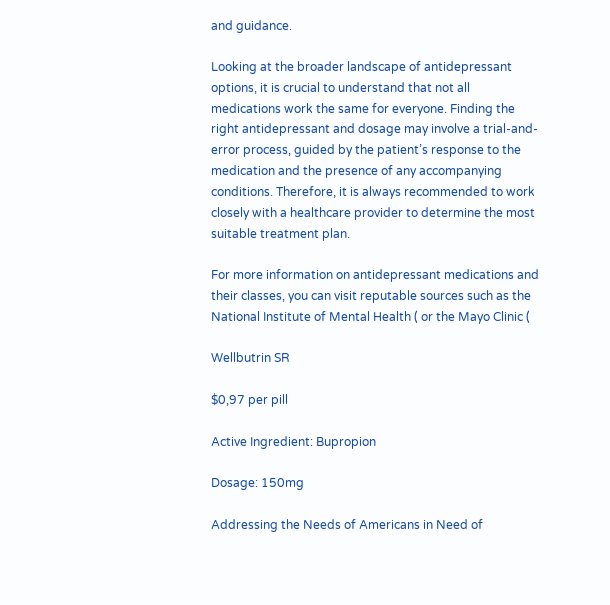and guidance.

Looking at the broader landscape of antidepressant options, it is crucial to understand that not all medications work the same for everyone. Finding the right antidepressant and dosage may involve a trial-and-error process, guided by the patient’s response to the medication and the presence of any accompanying conditions. Therefore, it is always recommended to work closely with a healthcare provider to determine the most suitable treatment plan.

For more information on antidepressant medications and their classes, you can visit reputable sources such as the National Institute of Mental Health ( or the Mayo Clinic (

Wellbutrin SR

$0,97 per pill

Active Ingredient: Bupropion

Dosage: 150mg

Addressing the Needs of Americans in Need of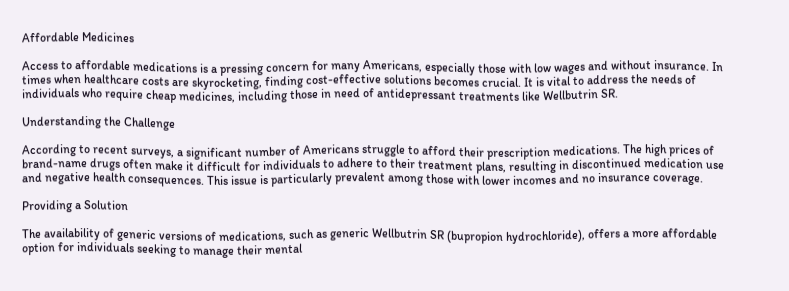Affordable Medicines

Access to affordable medications is a pressing concern for many Americans, especially those with low wages and without insurance. In times when healthcare costs are skyrocketing, finding cost-effective solutions becomes crucial. It is vital to address the needs of individuals who require cheap medicines, including those in need of antidepressant treatments like Wellbutrin SR.

Understanding the Challenge

According to recent surveys, a significant number of Americans struggle to afford their prescription medications. The high prices of brand-name drugs often make it difficult for individuals to adhere to their treatment plans, resulting in discontinued medication use and negative health consequences. This issue is particularly prevalent among those with lower incomes and no insurance coverage.

Providing a Solution

The availability of generic versions of medications, such as generic Wellbutrin SR (bupropion hydrochloride), offers a more affordable option for individuals seeking to manage their mental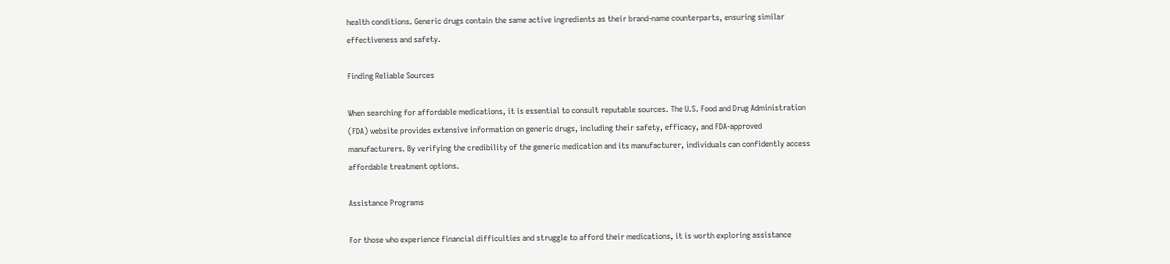health conditions. Generic drugs contain the same active ingredients as their brand-name counterparts, ensuring similar effectiveness and safety.

Finding Reliable Sources

When searching for affordable medications, it is essential to consult reputable sources. The U.S. Food and Drug Administration (FDA) website provides extensive information on generic drugs, including their safety, efficacy, and FDA-approved manufacturers. By verifying the credibility of the generic medication and its manufacturer, individuals can confidently access affordable treatment options.

Assistance Programs

For those who experience financial difficulties and struggle to afford their medications, it is worth exploring assistance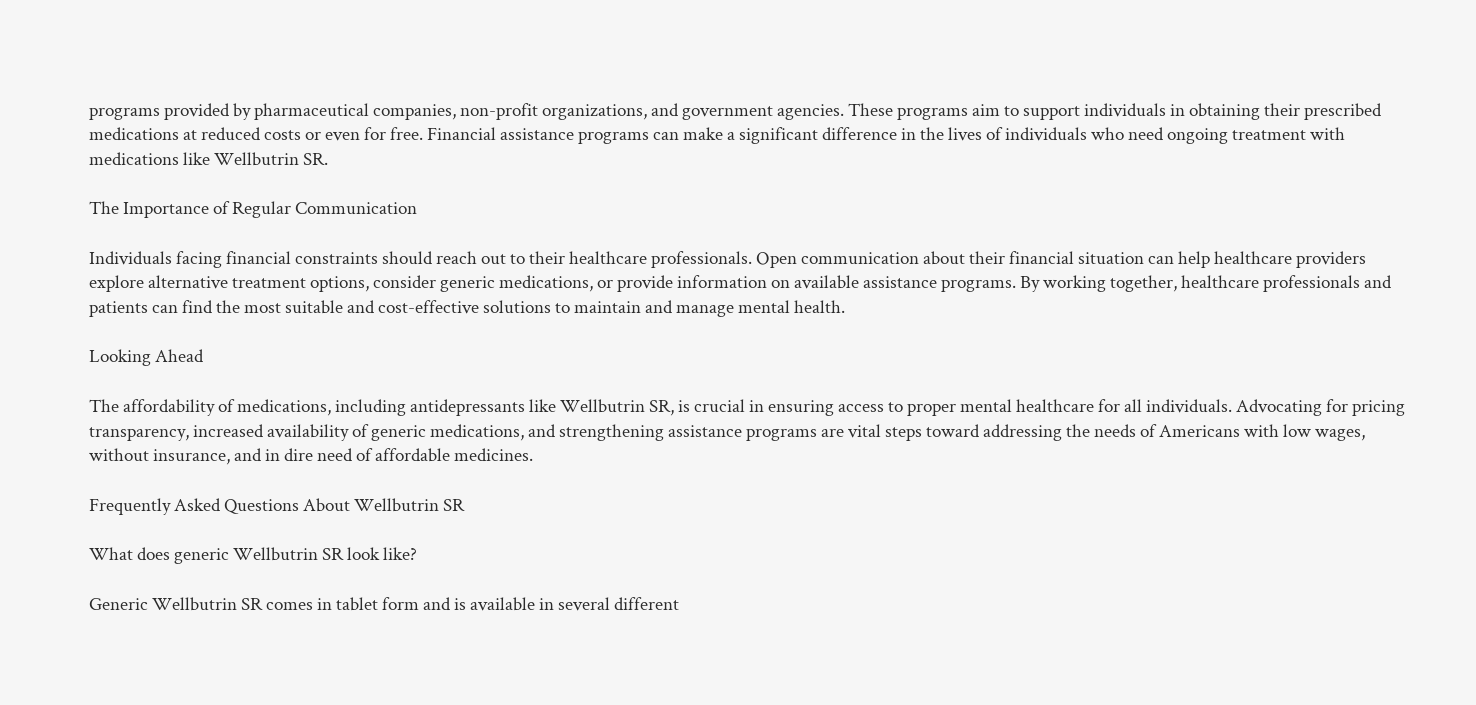programs provided by pharmaceutical companies, non-profit organizations, and government agencies. These programs aim to support individuals in obtaining their prescribed medications at reduced costs or even for free. Financial assistance programs can make a significant difference in the lives of individuals who need ongoing treatment with medications like Wellbutrin SR.

The Importance of Regular Communication

Individuals facing financial constraints should reach out to their healthcare professionals. Open communication about their financial situation can help healthcare providers explore alternative treatment options, consider generic medications, or provide information on available assistance programs. By working together, healthcare professionals and patients can find the most suitable and cost-effective solutions to maintain and manage mental health.

Looking Ahead

The affordability of medications, including antidepressants like Wellbutrin SR, is crucial in ensuring access to proper mental healthcare for all individuals. Advocating for pricing transparency, increased availability of generic medications, and strengthening assistance programs are vital steps toward addressing the needs of Americans with low wages, without insurance, and in dire need of affordable medicines.

Frequently Asked Questions About Wellbutrin SR

What does generic Wellbutrin SR look like?

Generic Wellbutrin SR comes in tablet form and is available in several different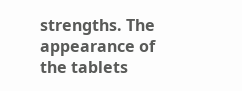strengths. The appearance of the tablets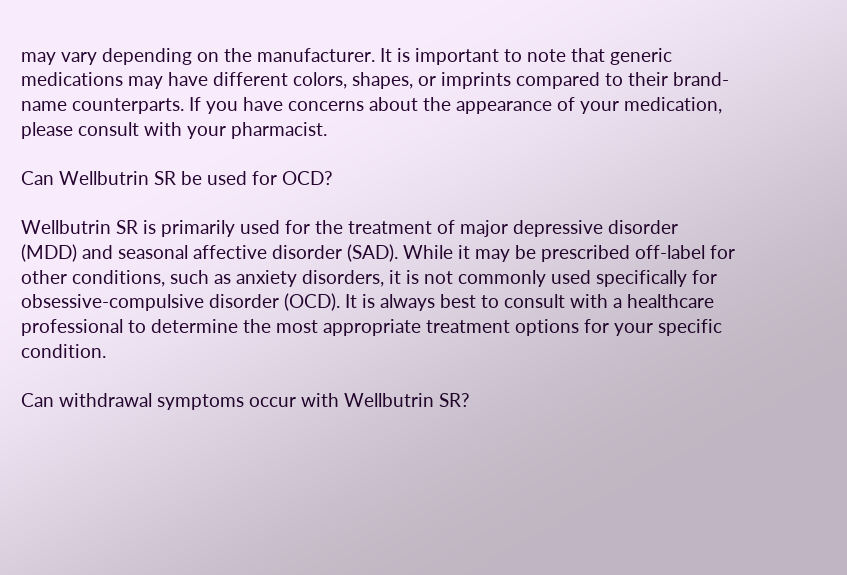may vary depending on the manufacturer. It is important to note that generic medications may have different colors, shapes, or imprints compared to their brand-name counterparts. If you have concerns about the appearance of your medication, please consult with your pharmacist.

Can Wellbutrin SR be used for OCD?

Wellbutrin SR is primarily used for the treatment of major depressive disorder (MDD) and seasonal affective disorder (SAD). While it may be prescribed off-label for other conditions, such as anxiety disorders, it is not commonly used specifically for obsessive-compulsive disorder (OCD). It is always best to consult with a healthcare professional to determine the most appropriate treatment options for your specific condition.

Can withdrawal symptoms occur with Wellbutrin SR?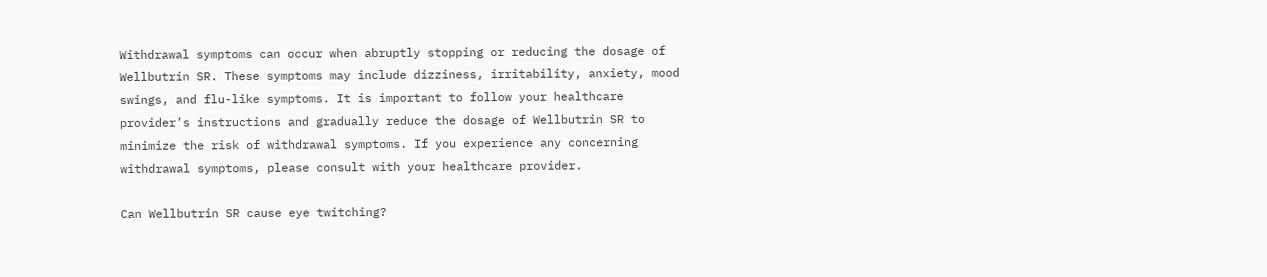Withdrawal symptoms can occur when abruptly stopping or reducing the dosage of Wellbutrin SR. These symptoms may include dizziness, irritability, anxiety, mood swings, and flu-like symptoms. It is important to follow your healthcare provider’s instructions and gradually reduce the dosage of Wellbutrin SR to minimize the risk of withdrawal symptoms. If you experience any concerning withdrawal symptoms, please consult with your healthcare provider.

Can Wellbutrin SR cause eye twitching?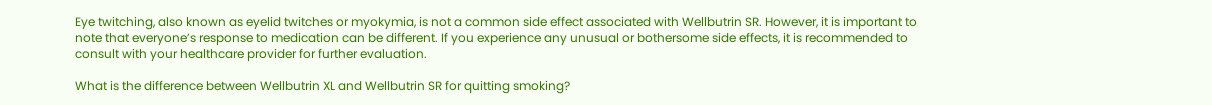Eye twitching, also known as eyelid twitches or myokymia, is not a common side effect associated with Wellbutrin SR. However, it is important to note that everyone’s response to medication can be different. If you experience any unusual or bothersome side effects, it is recommended to consult with your healthcare provider for further evaluation.

What is the difference between Wellbutrin XL and Wellbutrin SR for quitting smoking?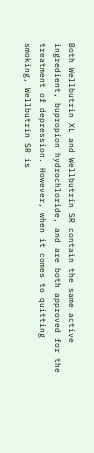Both Wellbutrin XL and Wellbutrin SR contain the same active ingredient, bupropion hydrochloride, and are both approved for the treatment of depression. However, when it comes to quitting smoking, Wellbutrin SR is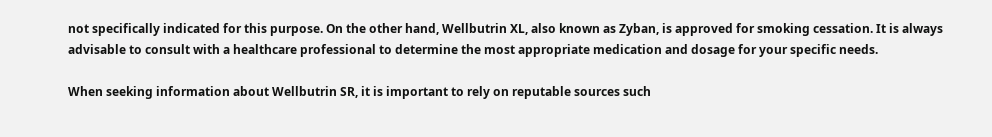not specifically indicated for this purpose. On the other hand, Wellbutrin XL, also known as Zyban, is approved for smoking cessation. It is always advisable to consult with a healthcare professional to determine the most appropriate medication and dosage for your specific needs.

When seeking information about Wellbutrin SR, it is important to rely on reputable sources such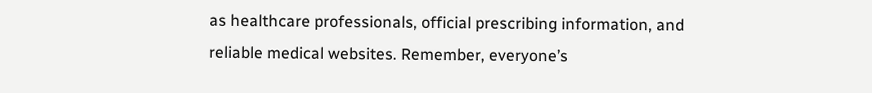as healthcare professionals, official prescribing information, and reliable medical websites. Remember, everyone’s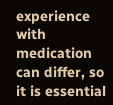experience with medication can differ, so it is essential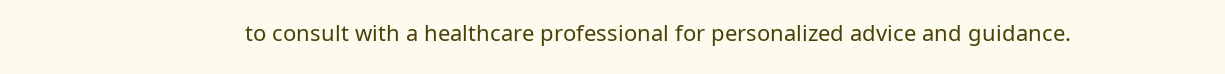to consult with a healthcare professional for personalized advice and guidance.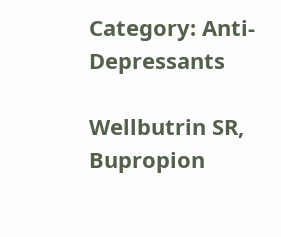Category: Anti-Depressants

Wellbutrin SR, Bupropion